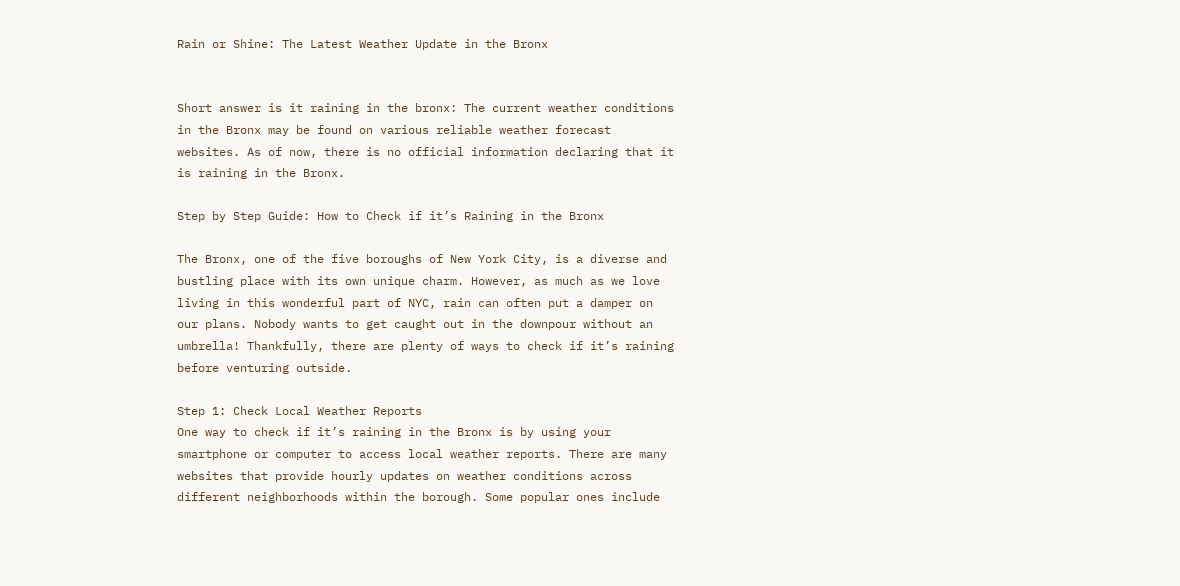Rain or Shine: The Latest Weather Update in the Bronx


Short answer is it raining in the bronx: The current weather conditions in the Bronx may be found on various reliable weather forecast websites. As of now, there is no official information declaring that it is raining in the Bronx.

Step by Step Guide: How to Check if it’s Raining in the Bronx

The Bronx, one of the five boroughs of New York City, is a diverse and bustling place with its own unique charm. However, as much as we love living in this wonderful part of NYC, rain can often put a damper on our plans. Nobody wants to get caught out in the downpour without an umbrella! Thankfully, there are plenty of ways to check if it’s raining before venturing outside.

Step 1: Check Local Weather Reports
One way to check if it’s raining in the Bronx is by using your smartphone or computer to access local weather reports. There are many websites that provide hourly updates on weather conditions across different neighborhoods within the borough. Some popular ones include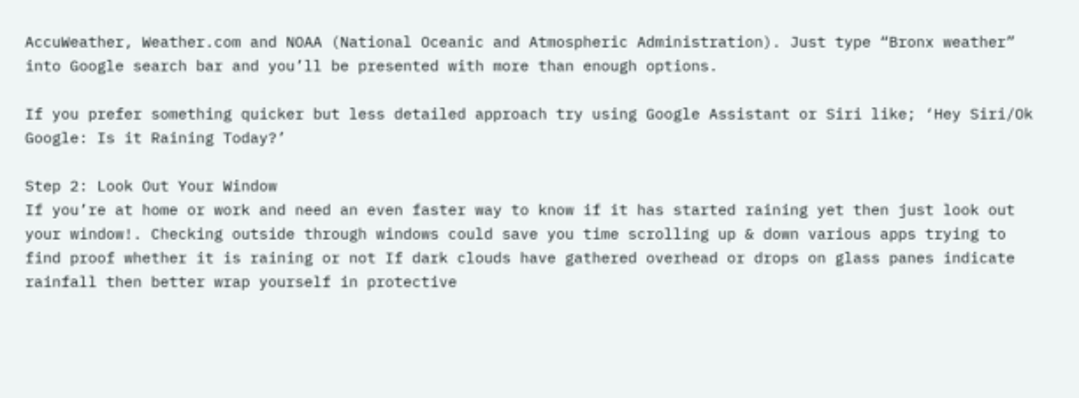AccuWeather, Weather.com and NOAA (National Oceanic and Atmospheric Administration). Just type “Bronx weather” into Google search bar and you’ll be presented with more than enough options.

If you prefer something quicker but less detailed approach try using Google Assistant or Siri like; ‘Hey Siri/Ok Google: Is it Raining Today?’

Step 2: Look Out Your Window
If you’re at home or work and need an even faster way to know if it has started raining yet then just look out your window!. Checking outside through windows could save you time scrolling up & down various apps trying to find proof whether it is raining or not If dark clouds have gathered overhead or drops on glass panes indicate rainfall then better wrap yourself in protective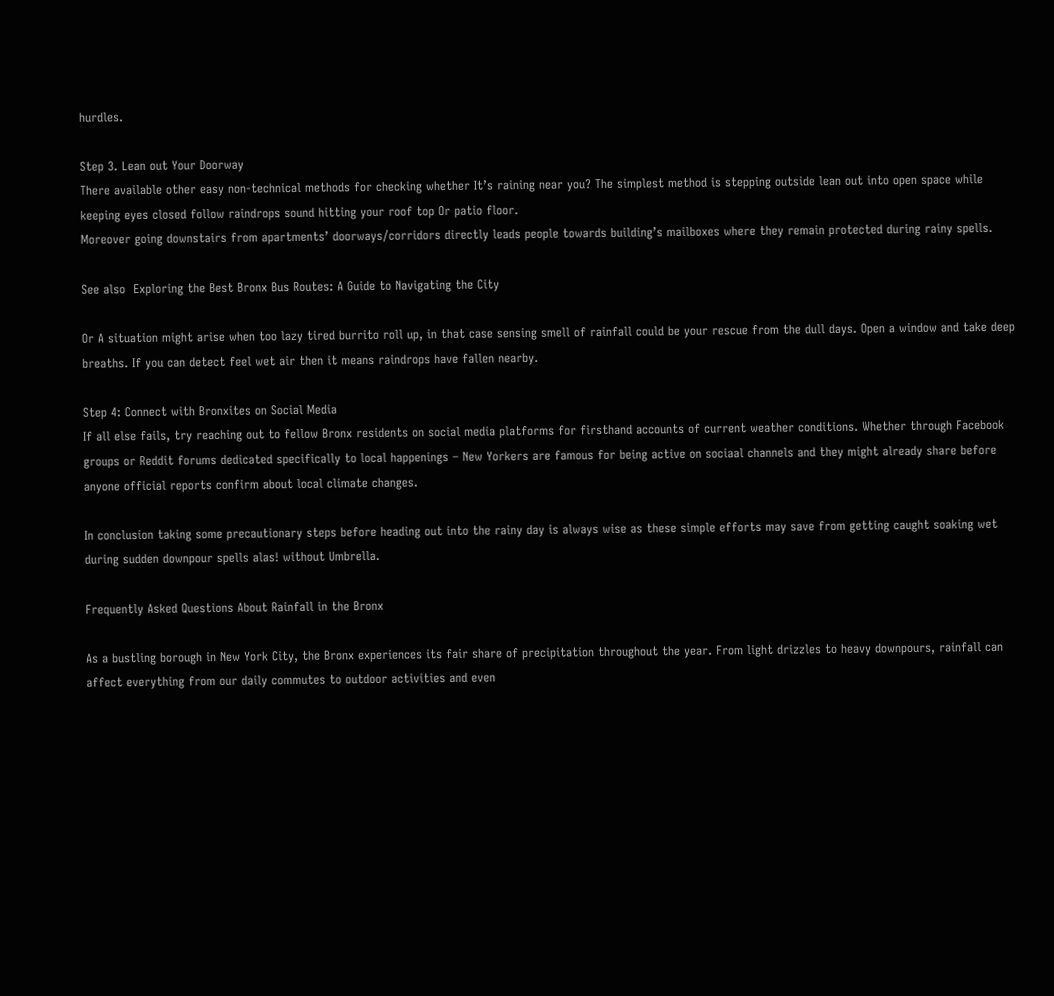hurdles.

Step 3. Lean out Your Doorway
There available other easy non-technical methods for checking whether It’s raining near you? The simplest method is stepping outside lean out into open space while keeping eyes closed follow raindrops sound hitting your roof top Or patio floor.
Moreover going downstairs from apartments’ doorways/corridors directly leads people towards building’s mailboxes where they remain protected during rainy spells.

See also  Exploring the Best Bronx Bus Routes: A Guide to Navigating the City

Or A situation might arise when too lazy tired burrito roll up, in that case sensing smell of rainfall could be your rescue from the dull days. Open a window and take deep breaths. If you can detect feel wet air then it means raindrops have fallen nearby.

Step 4: Connect with Bronxites on Social Media
If all else fails, try reaching out to fellow Bronx residents on social media platforms for firsthand accounts of current weather conditions. Whether through Facebook groups or Reddit forums dedicated specifically to local happenings – New Yorkers are famous for being active on sociaal channels and they might already share before anyone official reports confirm about local climate changes.

In conclusion taking some precautionary steps before heading out into the rainy day is always wise as these simple efforts may save from getting caught soaking wet during sudden downpour spells alas! without Umbrella.

Frequently Asked Questions About Rainfall in the Bronx

As a bustling borough in New York City, the Bronx experiences its fair share of precipitation throughout the year. From light drizzles to heavy downpours, rainfall can affect everything from our daily commutes to outdoor activities and even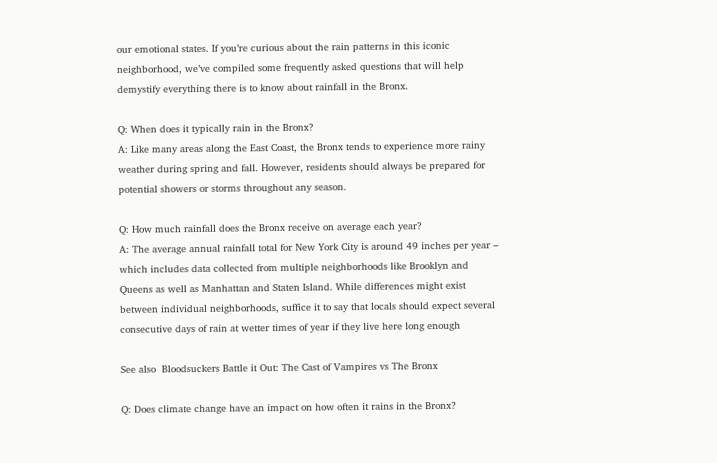our emotional states. If you’re curious about the rain patterns in this iconic neighborhood, we’ve compiled some frequently asked questions that will help demystify everything there is to know about rainfall in the Bronx.

Q: When does it typically rain in the Bronx?
A: Like many areas along the East Coast, the Bronx tends to experience more rainy weather during spring and fall. However, residents should always be prepared for potential showers or storms throughout any season.

Q: How much rainfall does the Bronx receive on average each year?
A: The average annual rainfall total for New York City is around 49 inches per year – which includes data collected from multiple neighborhoods like Brooklyn and Queens as well as Manhattan and Staten Island. While differences might exist between individual neighborhoods, suffice it to say that locals should expect several consecutive days of rain at wetter times of year if they live here long enough

See also  Bloodsuckers Battle it Out: The Cast of Vampires vs The Bronx

Q: Does climate change have an impact on how often it rains in the Bronx?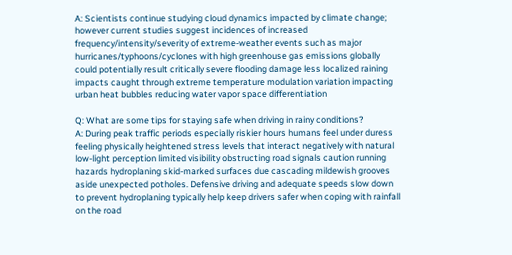A: Scientists continue studying cloud dynamics impacted by climate change; however current studies suggest incidences of increased frequency/intensity/severity of extreme-weather events such as major hurricanes/typhoons/cyclones with high greenhouse gas emissions globally could potentially result critically severe flooding damage less localized raining impacts caught through extreme temperature modulation variation impacting urban heat bubbles reducing water vapor space differentiation

Q: What are some tips for staying safe when driving in rainy conditions?
A: During peak traffic periods especially riskier hours humans feel under duress feeling physically heightened stress levels that interact negatively with natural low-light perception limited visibility obstructing road signals caution running hazards hydroplaning skid-marked surfaces due cascading mildewish grooves aside unexpected potholes. Defensive driving and adequate speeds slow down to prevent hydroplaning typically help keep drivers safer when coping with rainfall on the road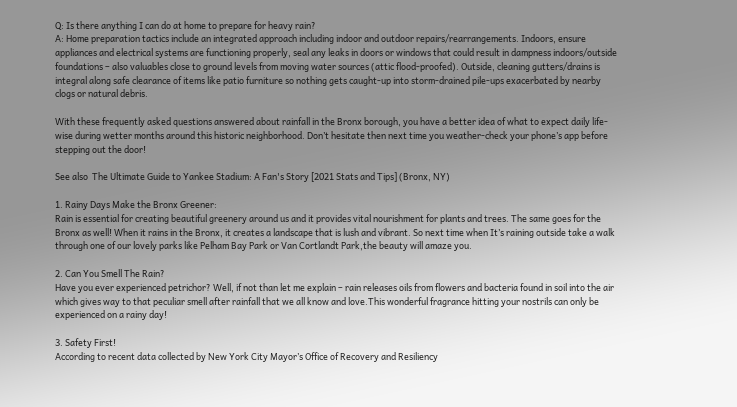Q: Is there anything I can do at home to prepare for heavy rain?
A: Home preparation tactics include an integrated approach including indoor and outdoor repairs/rearrangements. Indoors, ensure appliances and electrical systems are functioning properly, seal any leaks in doors or windows that could result in dampness indoors/outside foundations – also valuables close to ground levels from moving water sources (attic flood-proofed). Outside, cleaning gutters/drains is integral along safe clearance of items like patio furniture so nothing gets caught-up into storm-drained pile-ups exacerbated by nearby clogs or natural debris.

With these frequently asked questions answered about rainfall in the Bronx borough, you have a better idea of what to expect daily life-wise during wetter months around this historic neighborhood. Don’t hesitate then next time you weather-check your phone’s app before stepping out the door!

See also  The Ultimate Guide to Yankee Stadium: A Fan's Story [2021 Stats and Tips] (Bronx, NY)

1. Rainy Days Make the Bronx Greener:
Rain is essential for creating beautiful greenery around us and it provides vital nourishment for plants and trees. The same goes for the Bronx as well! When it rains in the Bronx, it creates a landscape that is lush and vibrant. So next time when It’s raining outside take a walk through one of our lovely parks like Pelham Bay Park or Van Cortlandt Park,the beauty will amaze you.

2. Can You Smell The Rain?
Have you ever experienced petrichor? Well, if not than let me explain – rain releases oils from flowers and bacteria found in soil into the air which gives way to that peculiar smell after rainfall that we all know and love.This wonderful fragrance hitting your nostrils can only be experienced on a rainy day!

3. Safety First!
According to recent data collected by New York City Mayor’s Office of Recovery and Resiliency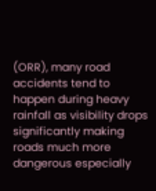(ORR), many road accidents tend to happen during heavy rainfall as visibility drops significantly making roads much more dangerous especially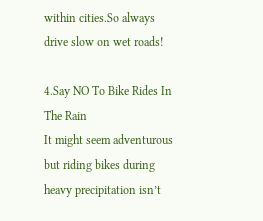within cities.So always drive slow on wet roads!

4.Say NO To Bike Rides In The Rain
It might seem adventurous but riding bikes during heavy precipitation isn’t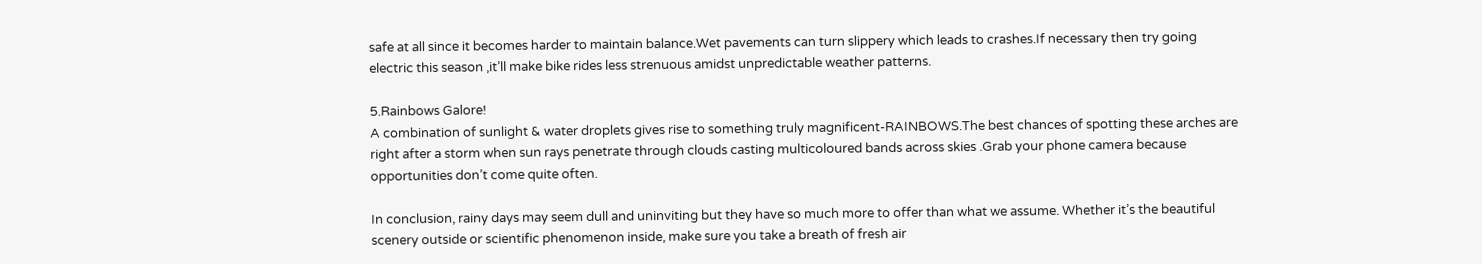safe at all since it becomes harder to maintain balance.Wet pavements can turn slippery which leads to crashes.If necessary then try going electric this season ,it’ll make bike rides less strenuous amidst unpredictable weather patterns.

5.Rainbows Galore!
A combination of sunlight & water droplets gives rise to something truly magnificent-RAINBOWS.The best chances of spotting these arches are right after a storm when sun rays penetrate through clouds casting multicoloured bands across skies .Grab your phone camera because opportunities don’t come quite often.

In conclusion, rainy days may seem dull and uninviting but they have so much more to offer than what we assume. Whether it’s the beautiful scenery outside or scientific phenomenon inside, make sure you take a breath of fresh air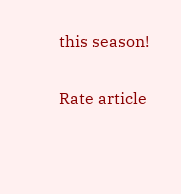this season!

Rate article